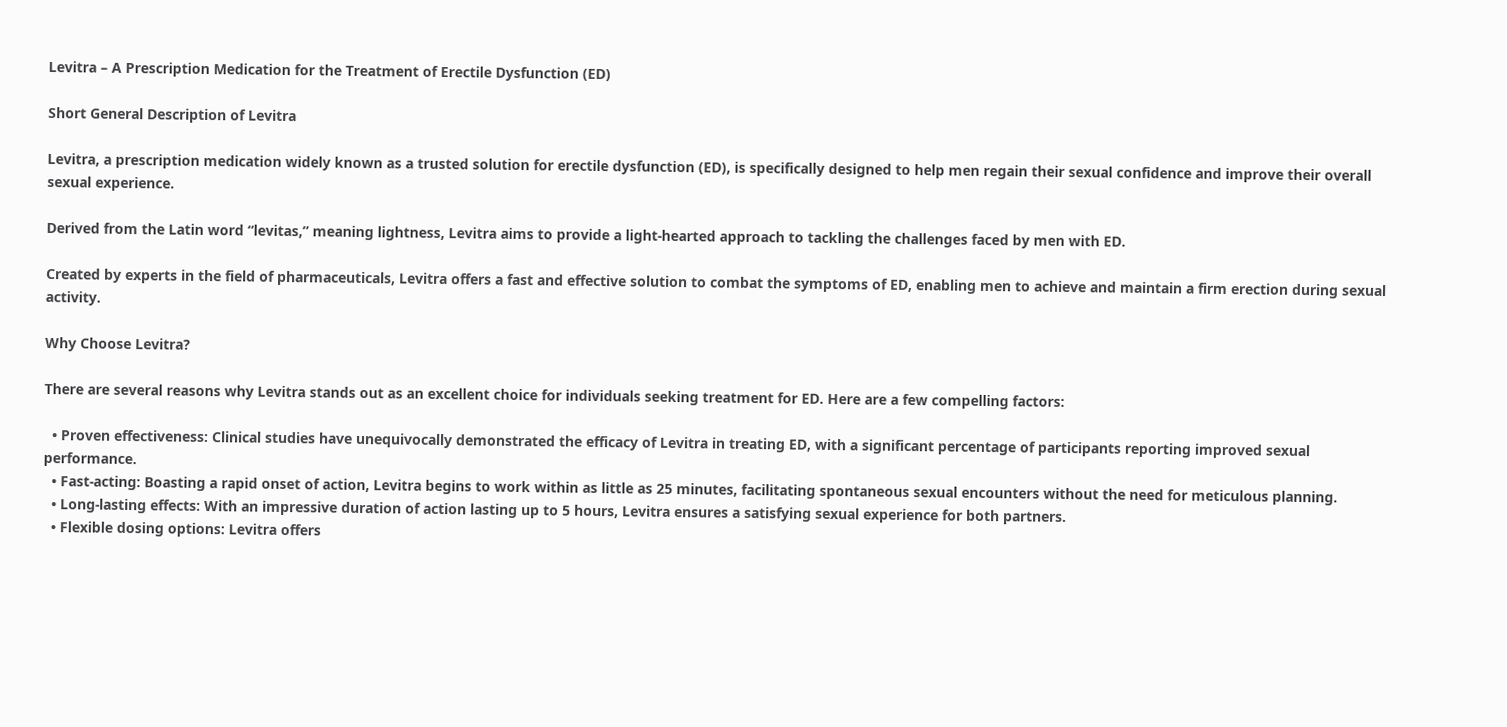Levitra – A Prescription Medication for the Treatment of Erectile Dysfunction (ED)

Short General Description of Levitra

Levitra, a prescription medication widely known as a trusted solution for erectile dysfunction (ED), is specifically designed to help men regain their sexual confidence and improve their overall sexual experience.

Derived from the Latin word “levitas,” meaning lightness, Levitra aims to provide a light-hearted approach to tackling the challenges faced by men with ED.

Created by experts in the field of pharmaceuticals, Levitra offers a fast and effective solution to combat the symptoms of ED, enabling men to achieve and maintain a firm erection during sexual activity.

Why Choose Levitra?

There are several reasons why Levitra stands out as an excellent choice for individuals seeking treatment for ED. Here are a few compelling factors:

  • Proven effectiveness: Clinical studies have unequivocally demonstrated the efficacy of Levitra in treating ED, with a significant percentage of participants reporting improved sexual performance.
  • Fast-acting: Boasting a rapid onset of action, Levitra begins to work within as little as 25 minutes, facilitating spontaneous sexual encounters without the need for meticulous planning.
  • Long-lasting effects: With an impressive duration of action lasting up to 5 hours, Levitra ensures a satisfying sexual experience for both partners.
  • Flexible dosing options: Levitra offers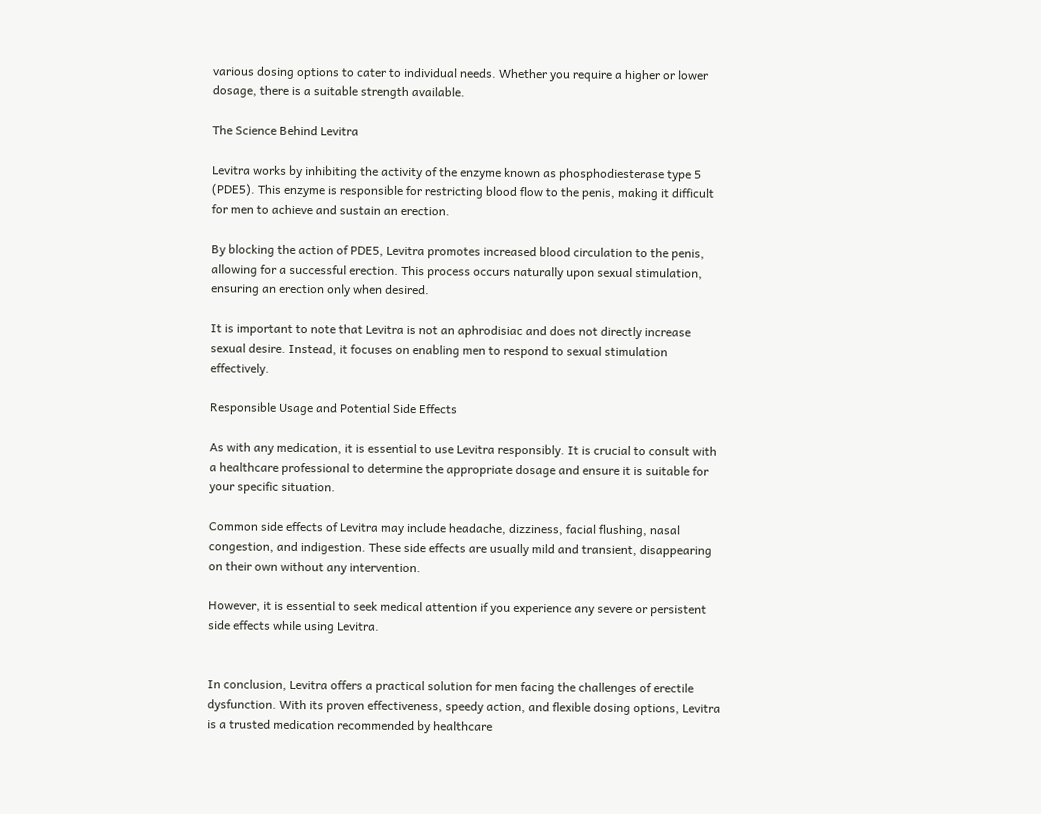various dosing options to cater to individual needs. Whether you require a higher or lower dosage, there is a suitable strength available.

The Science Behind Levitra

Levitra works by inhibiting the activity of the enzyme known as phosphodiesterase type 5 (PDE5). This enzyme is responsible for restricting blood flow to the penis, making it difficult for men to achieve and sustain an erection.

By blocking the action of PDE5, Levitra promotes increased blood circulation to the penis, allowing for a successful erection. This process occurs naturally upon sexual stimulation, ensuring an erection only when desired.

It is important to note that Levitra is not an aphrodisiac and does not directly increase sexual desire. Instead, it focuses on enabling men to respond to sexual stimulation effectively.

Responsible Usage and Potential Side Effects

As with any medication, it is essential to use Levitra responsibly. It is crucial to consult with a healthcare professional to determine the appropriate dosage and ensure it is suitable for your specific situation.

Common side effects of Levitra may include headache, dizziness, facial flushing, nasal congestion, and indigestion. These side effects are usually mild and transient, disappearing on their own without any intervention.

However, it is essential to seek medical attention if you experience any severe or persistent side effects while using Levitra.


In conclusion, Levitra offers a practical solution for men facing the challenges of erectile dysfunction. With its proven effectiveness, speedy action, and flexible dosing options, Levitra is a trusted medication recommended by healthcare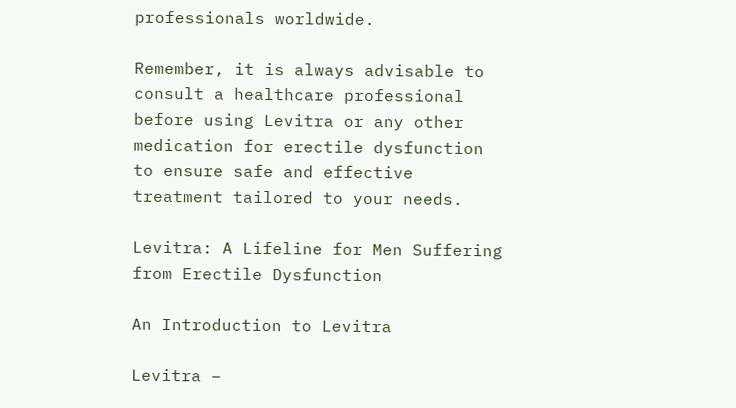professionals worldwide.

Remember, it is always advisable to consult a healthcare professional before using Levitra or any other medication for erectile dysfunction to ensure safe and effective treatment tailored to your needs.

Levitra: A Lifeline for Men Suffering from Erectile Dysfunction

An Introduction to Levitra

Levitra –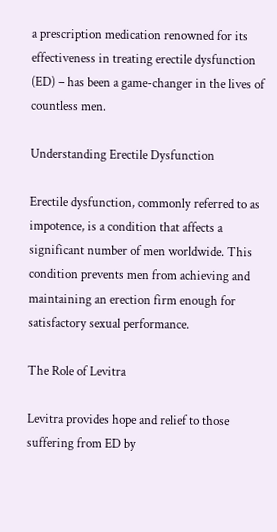a prescription medication renowned for its effectiveness in treating erectile dysfunction (ED) – has been a game-changer in the lives of countless men.

Understanding Erectile Dysfunction

Erectile dysfunction, commonly referred to as impotence, is a condition that affects a significant number of men worldwide. This condition prevents men from achieving and maintaining an erection firm enough for satisfactory sexual performance.

The Role of Levitra

Levitra provides hope and relief to those suffering from ED by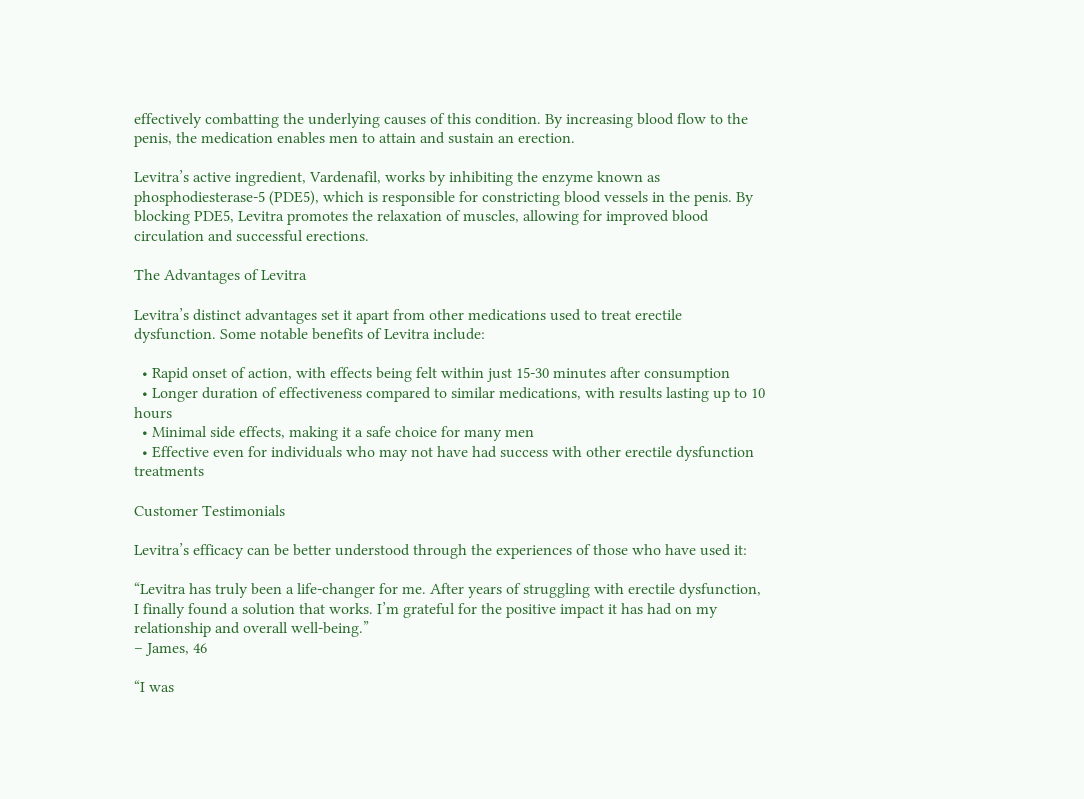effectively combatting the underlying causes of this condition. By increasing blood flow to the penis, the medication enables men to attain and sustain an erection.

Levitra’s active ingredient, Vardenafil, works by inhibiting the enzyme known as phosphodiesterase-5 (PDE5), which is responsible for constricting blood vessels in the penis. By blocking PDE5, Levitra promotes the relaxation of muscles, allowing for improved blood circulation and successful erections.

The Advantages of Levitra

Levitra’s distinct advantages set it apart from other medications used to treat erectile dysfunction. Some notable benefits of Levitra include:

  • Rapid onset of action, with effects being felt within just 15-30 minutes after consumption
  • Longer duration of effectiveness compared to similar medications, with results lasting up to 10 hours
  • Minimal side effects, making it a safe choice for many men
  • Effective even for individuals who may not have had success with other erectile dysfunction treatments

Customer Testimonials

Levitra’s efficacy can be better understood through the experiences of those who have used it:

“Levitra has truly been a life-changer for me. After years of struggling with erectile dysfunction, I finally found a solution that works. I’m grateful for the positive impact it has had on my relationship and overall well-being.”
– James, 46

“I was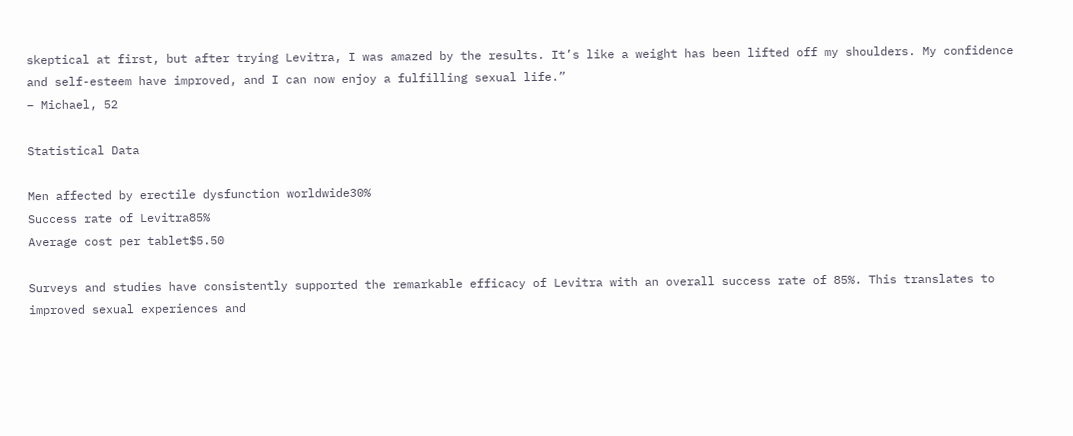skeptical at first, but after trying Levitra, I was amazed by the results. It’s like a weight has been lifted off my shoulders. My confidence and self-esteem have improved, and I can now enjoy a fulfilling sexual life.”
– Michael, 52

Statistical Data

Men affected by erectile dysfunction worldwide30%
Success rate of Levitra85%
Average cost per tablet$5.50

Surveys and studies have consistently supported the remarkable efficacy of Levitra with an overall success rate of 85%. This translates to improved sexual experiences and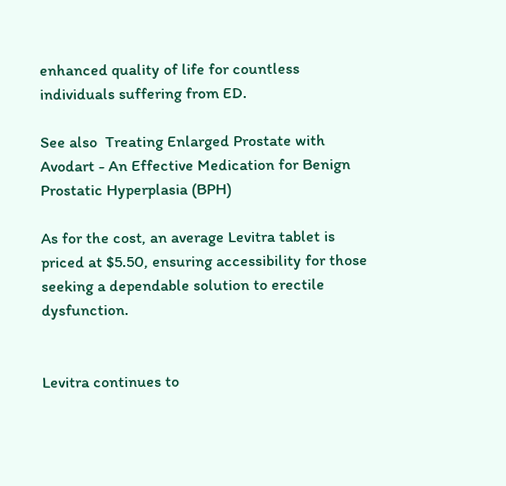enhanced quality of life for countless individuals suffering from ED.

See also  Treating Enlarged Prostate with Avodart - An Effective Medication for Benign Prostatic Hyperplasia (BPH)

As for the cost, an average Levitra tablet is priced at $5.50, ensuring accessibility for those seeking a dependable solution to erectile dysfunction.


Levitra continues to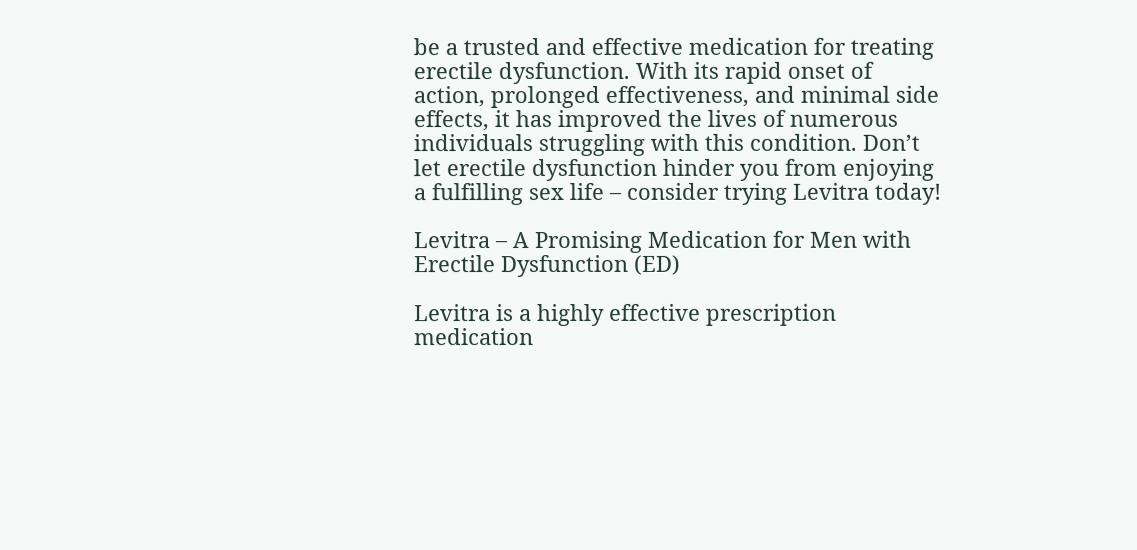be a trusted and effective medication for treating erectile dysfunction. With its rapid onset of action, prolonged effectiveness, and minimal side effects, it has improved the lives of numerous individuals struggling with this condition. Don’t let erectile dysfunction hinder you from enjoying a fulfilling sex life – consider trying Levitra today!

Levitra – A Promising Medication for Men with Erectile Dysfunction (ED)

Levitra is a highly effective prescription medication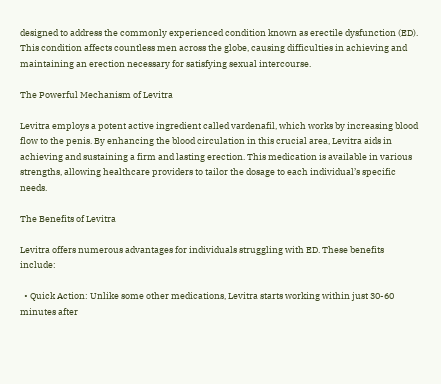designed to address the commonly experienced condition known as erectile dysfunction (ED). This condition affects countless men across the globe, causing difficulties in achieving and maintaining an erection necessary for satisfying sexual intercourse.

The Powerful Mechanism of Levitra

Levitra employs a potent active ingredient called vardenafil, which works by increasing blood flow to the penis. By enhancing the blood circulation in this crucial area, Levitra aids in achieving and sustaining a firm and lasting erection. This medication is available in various strengths, allowing healthcare providers to tailor the dosage to each individual’s specific needs.

The Benefits of Levitra

Levitra offers numerous advantages for individuals struggling with ED. These benefits include:

  • Quick Action: Unlike some other medications, Levitra starts working within just 30-60 minutes after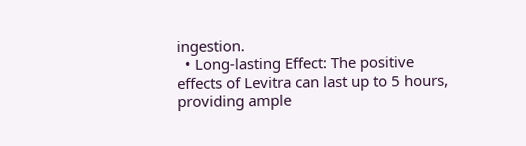ingestion.
  • Long-lasting Effect: The positive effects of Levitra can last up to 5 hours, providing ample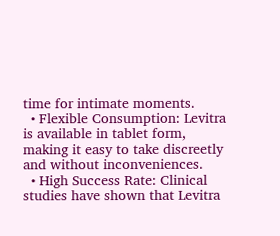time for intimate moments.
  • Flexible Consumption: Levitra is available in tablet form, making it easy to take discreetly and without inconveniences.
  • High Success Rate: Clinical studies have shown that Levitra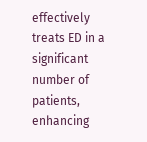effectively treats ED in a significant number of patients, enhancing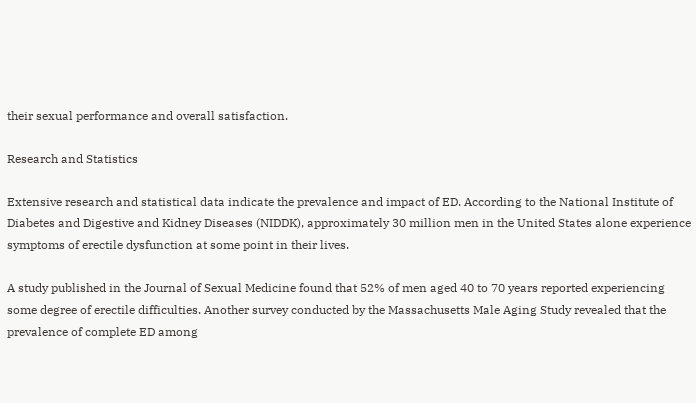their sexual performance and overall satisfaction.

Research and Statistics

Extensive research and statistical data indicate the prevalence and impact of ED. According to the National Institute of Diabetes and Digestive and Kidney Diseases (NIDDK), approximately 30 million men in the United States alone experience symptoms of erectile dysfunction at some point in their lives.

A study published in the Journal of Sexual Medicine found that 52% of men aged 40 to 70 years reported experiencing some degree of erectile difficulties. Another survey conducted by the Massachusetts Male Aging Study revealed that the prevalence of complete ED among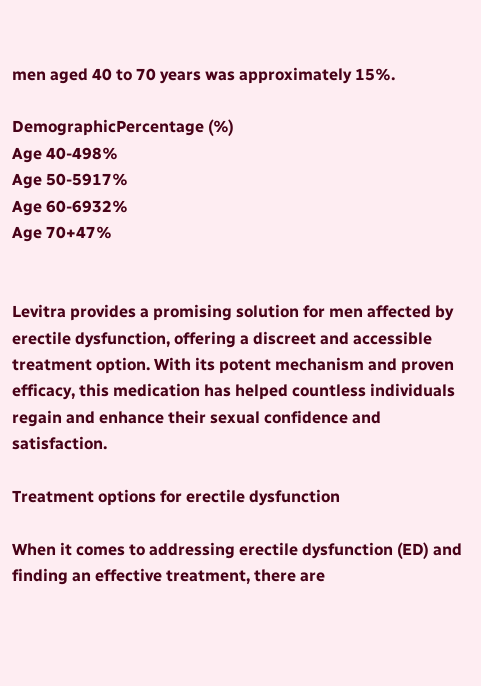men aged 40 to 70 years was approximately 15%.

DemographicPercentage (%)
Age 40-498%
Age 50-5917%
Age 60-6932%
Age 70+47%


Levitra provides a promising solution for men affected by erectile dysfunction, offering a discreet and accessible treatment option. With its potent mechanism and proven efficacy, this medication has helped countless individuals regain and enhance their sexual confidence and satisfaction.

Treatment options for erectile dysfunction

When it comes to addressing erectile dysfunction (ED) and finding an effective treatment, there are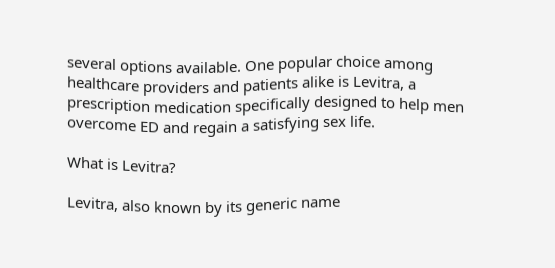several options available. One popular choice among healthcare providers and patients alike is Levitra, a prescription medication specifically designed to help men overcome ED and regain a satisfying sex life.

What is Levitra?

Levitra, also known by its generic name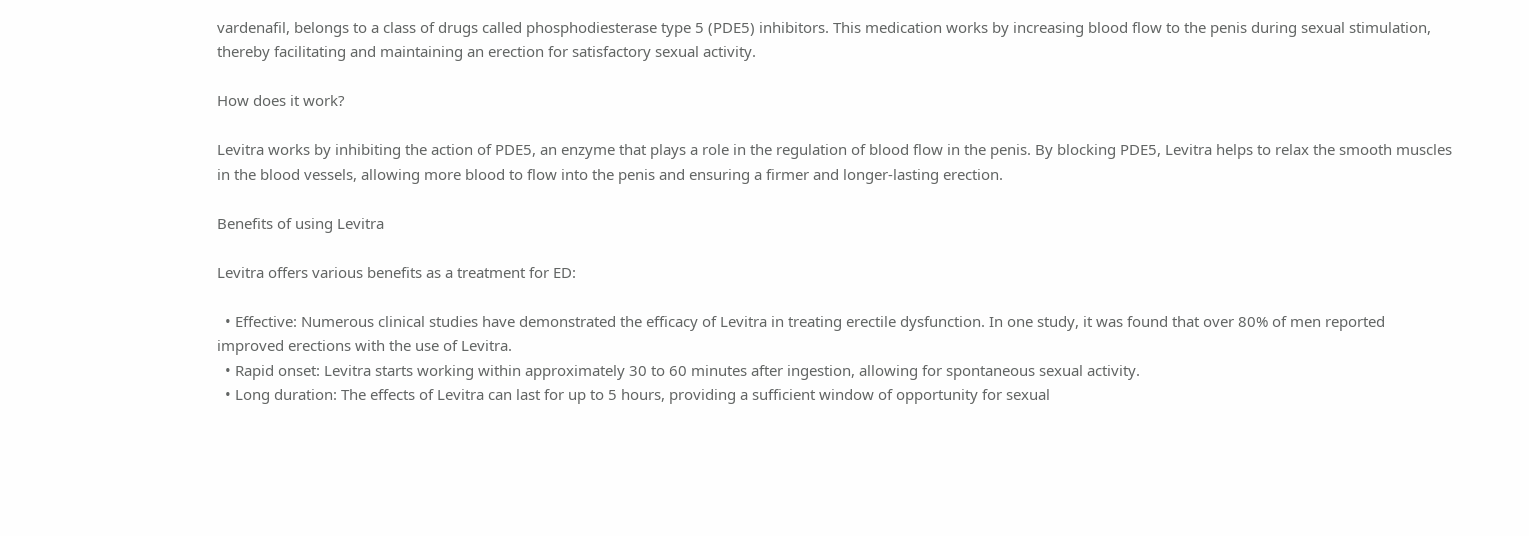vardenafil, belongs to a class of drugs called phosphodiesterase type 5 (PDE5) inhibitors. This medication works by increasing blood flow to the penis during sexual stimulation, thereby facilitating and maintaining an erection for satisfactory sexual activity.

How does it work?

Levitra works by inhibiting the action of PDE5, an enzyme that plays a role in the regulation of blood flow in the penis. By blocking PDE5, Levitra helps to relax the smooth muscles in the blood vessels, allowing more blood to flow into the penis and ensuring a firmer and longer-lasting erection.

Benefits of using Levitra

Levitra offers various benefits as a treatment for ED:

  • Effective: Numerous clinical studies have demonstrated the efficacy of Levitra in treating erectile dysfunction. In one study, it was found that over 80% of men reported improved erections with the use of Levitra.
  • Rapid onset: Levitra starts working within approximately 30 to 60 minutes after ingestion, allowing for spontaneous sexual activity.
  • Long duration: The effects of Levitra can last for up to 5 hours, providing a sufficient window of opportunity for sexual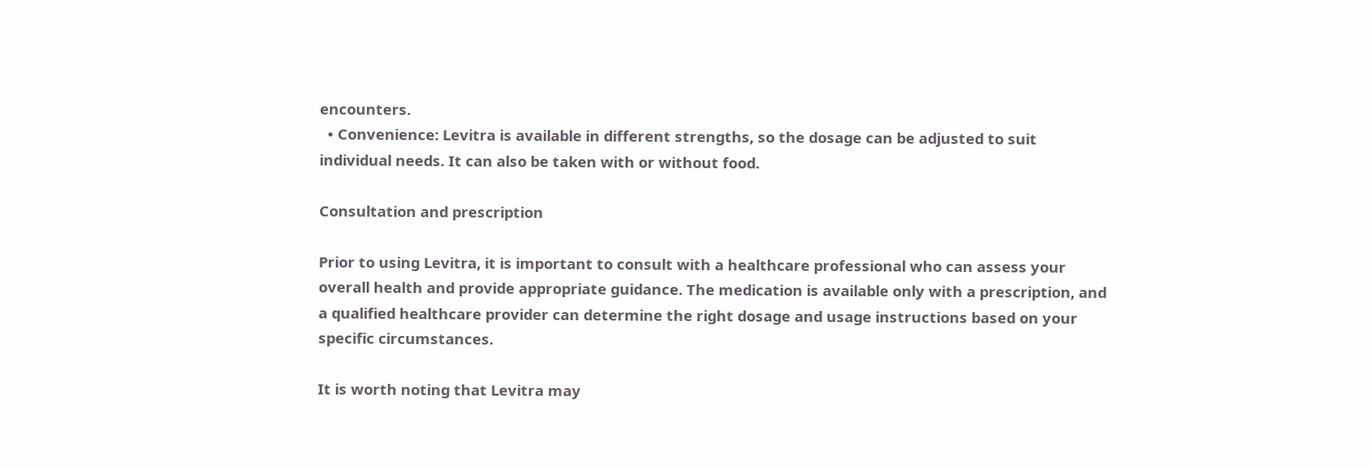encounters.
  • Convenience: Levitra is available in different strengths, so the dosage can be adjusted to suit individual needs. It can also be taken with or without food.

Consultation and prescription

Prior to using Levitra, it is important to consult with a healthcare professional who can assess your overall health and provide appropriate guidance. The medication is available only with a prescription, and a qualified healthcare provider can determine the right dosage and usage instructions based on your specific circumstances.

It is worth noting that Levitra may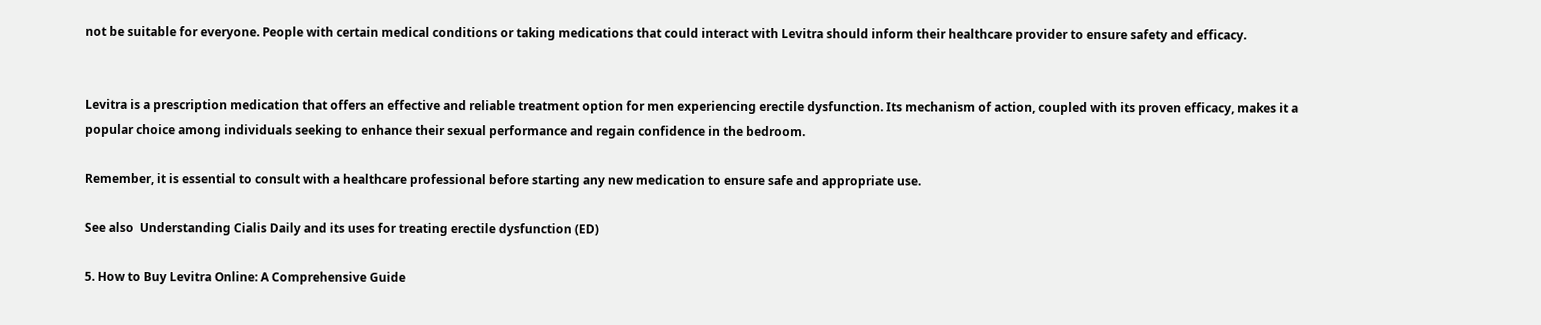not be suitable for everyone. People with certain medical conditions or taking medications that could interact with Levitra should inform their healthcare provider to ensure safety and efficacy.


Levitra is a prescription medication that offers an effective and reliable treatment option for men experiencing erectile dysfunction. Its mechanism of action, coupled with its proven efficacy, makes it a popular choice among individuals seeking to enhance their sexual performance and regain confidence in the bedroom.

Remember, it is essential to consult with a healthcare professional before starting any new medication to ensure safe and appropriate use.

See also  Understanding Cialis Daily and its uses for treating erectile dysfunction (ED)

5. How to Buy Levitra Online: A Comprehensive Guide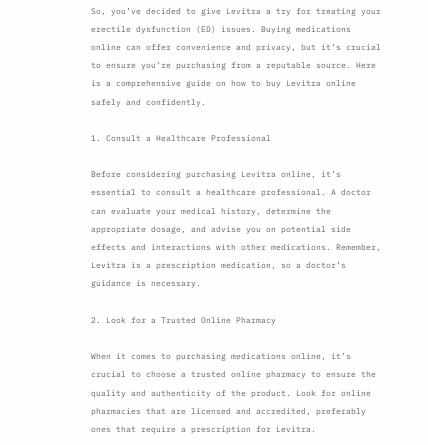So, you’ve decided to give Levitra a try for treating your erectile dysfunction (ED) issues. Buying medications online can offer convenience and privacy, but it’s crucial to ensure you’re purchasing from a reputable source. Here is a comprehensive guide on how to buy Levitra online safely and confidently.

1. Consult a Healthcare Professional

Before considering purchasing Levitra online, it’s essential to consult a healthcare professional. A doctor can evaluate your medical history, determine the appropriate dosage, and advise you on potential side effects and interactions with other medications. Remember, Levitra is a prescription medication, so a doctor’s guidance is necessary.

2. Look for a Trusted Online Pharmacy

When it comes to purchasing medications online, it’s crucial to choose a trusted online pharmacy to ensure the quality and authenticity of the product. Look for online pharmacies that are licensed and accredited, preferably ones that require a prescription for Levitra.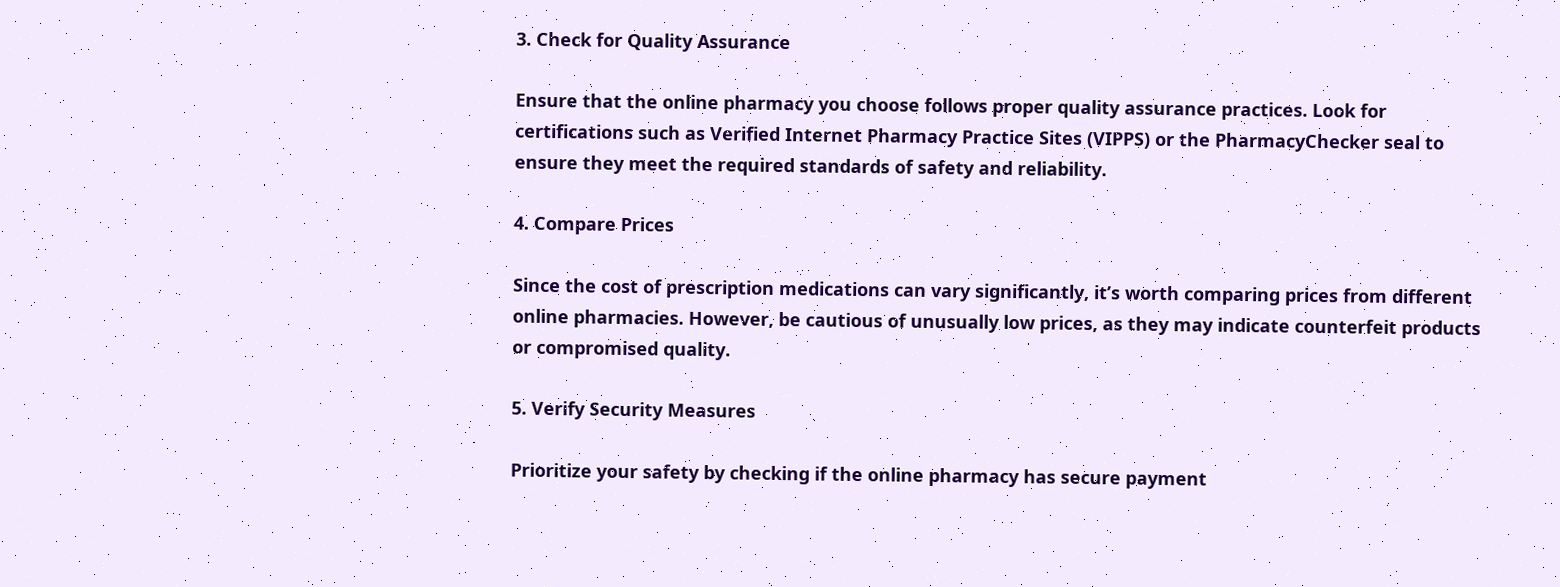3. Check for Quality Assurance

Ensure that the online pharmacy you choose follows proper quality assurance practices. Look for certifications such as Verified Internet Pharmacy Practice Sites (VIPPS) or the PharmacyChecker seal to ensure they meet the required standards of safety and reliability.

4. Compare Prices

Since the cost of prescription medications can vary significantly, it’s worth comparing prices from different online pharmacies. However, be cautious of unusually low prices, as they may indicate counterfeit products or compromised quality.

5. Verify Security Measures

Prioritize your safety by checking if the online pharmacy has secure payment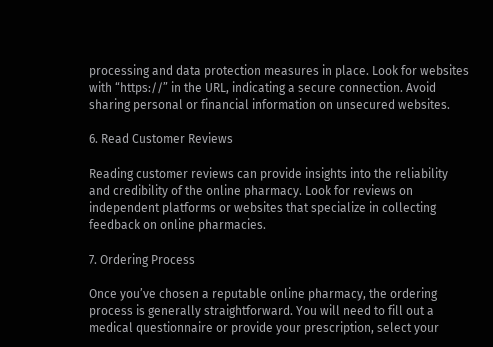processing and data protection measures in place. Look for websites with “https://” in the URL, indicating a secure connection. Avoid sharing personal or financial information on unsecured websites.

6. Read Customer Reviews

Reading customer reviews can provide insights into the reliability and credibility of the online pharmacy. Look for reviews on independent platforms or websites that specialize in collecting feedback on online pharmacies.

7. Ordering Process

Once you’ve chosen a reputable online pharmacy, the ordering process is generally straightforward. You will need to fill out a medical questionnaire or provide your prescription, select your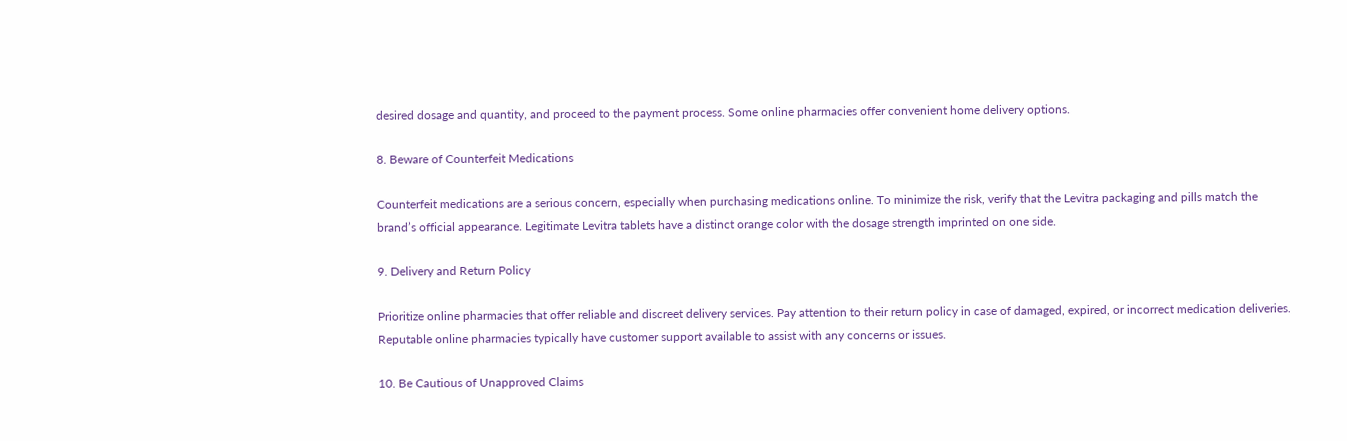desired dosage and quantity, and proceed to the payment process. Some online pharmacies offer convenient home delivery options.

8. Beware of Counterfeit Medications

Counterfeit medications are a serious concern, especially when purchasing medications online. To minimize the risk, verify that the Levitra packaging and pills match the brand’s official appearance. Legitimate Levitra tablets have a distinct orange color with the dosage strength imprinted on one side.

9. Delivery and Return Policy

Prioritize online pharmacies that offer reliable and discreet delivery services. Pay attention to their return policy in case of damaged, expired, or incorrect medication deliveries. Reputable online pharmacies typically have customer support available to assist with any concerns or issues.

10. Be Cautious of Unapproved Claims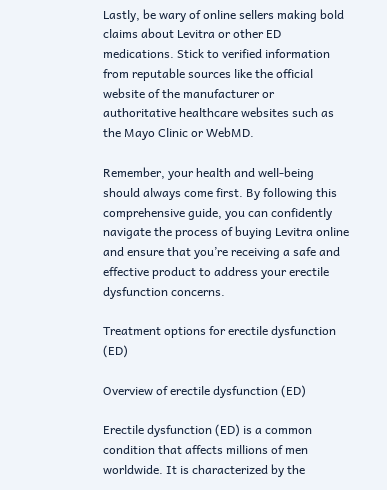Lastly, be wary of online sellers making bold claims about Levitra or other ED medications. Stick to verified information from reputable sources like the official website of the manufacturer or authoritative healthcare websites such as the Mayo Clinic or WebMD.

Remember, your health and well-being should always come first. By following this comprehensive guide, you can confidently navigate the process of buying Levitra online and ensure that you’re receiving a safe and effective product to address your erectile dysfunction concerns.

Treatment options for erectile dysfunction (ED)

Overview of erectile dysfunction (ED)

Erectile dysfunction (ED) is a common condition that affects millions of men worldwide. It is characterized by the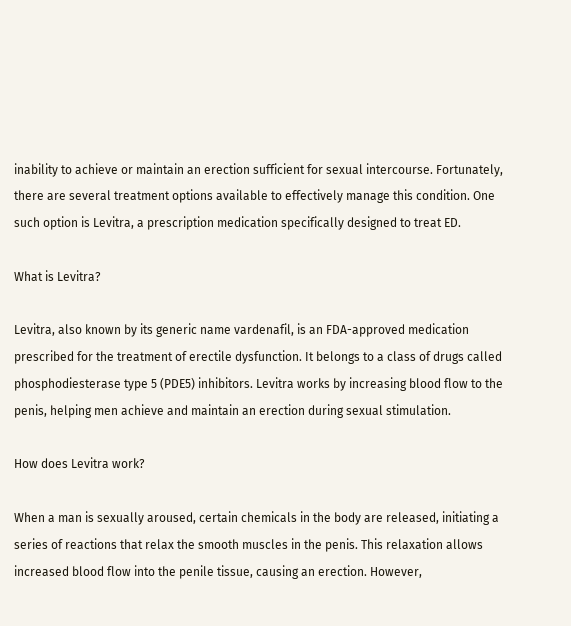inability to achieve or maintain an erection sufficient for sexual intercourse. Fortunately, there are several treatment options available to effectively manage this condition. One such option is Levitra, a prescription medication specifically designed to treat ED.

What is Levitra?

Levitra, also known by its generic name vardenafil, is an FDA-approved medication prescribed for the treatment of erectile dysfunction. It belongs to a class of drugs called phosphodiesterase type 5 (PDE5) inhibitors. Levitra works by increasing blood flow to the penis, helping men achieve and maintain an erection during sexual stimulation.

How does Levitra work?

When a man is sexually aroused, certain chemicals in the body are released, initiating a series of reactions that relax the smooth muscles in the penis. This relaxation allows increased blood flow into the penile tissue, causing an erection. However,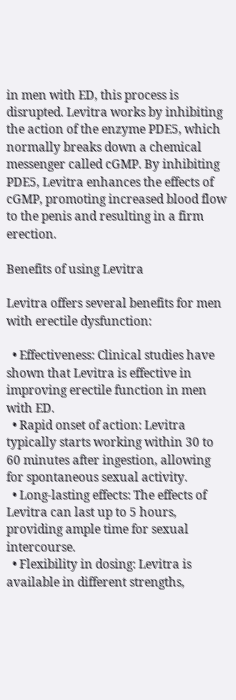in men with ED, this process is disrupted. Levitra works by inhibiting the action of the enzyme PDE5, which normally breaks down a chemical messenger called cGMP. By inhibiting PDE5, Levitra enhances the effects of cGMP, promoting increased blood flow to the penis and resulting in a firm erection.

Benefits of using Levitra

Levitra offers several benefits for men with erectile dysfunction:

  • Effectiveness: Clinical studies have shown that Levitra is effective in improving erectile function in men with ED.
  • Rapid onset of action: Levitra typically starts working within 30 to 60 minutes after ingestion, allowing for spontaneous sexual activity.
  • Long-lasting effects: The effects of Levitra can last up to 5 hours, providing ample time for sexual intercourse.
  • Flexibility in dosing: Levitra is available in different strengths,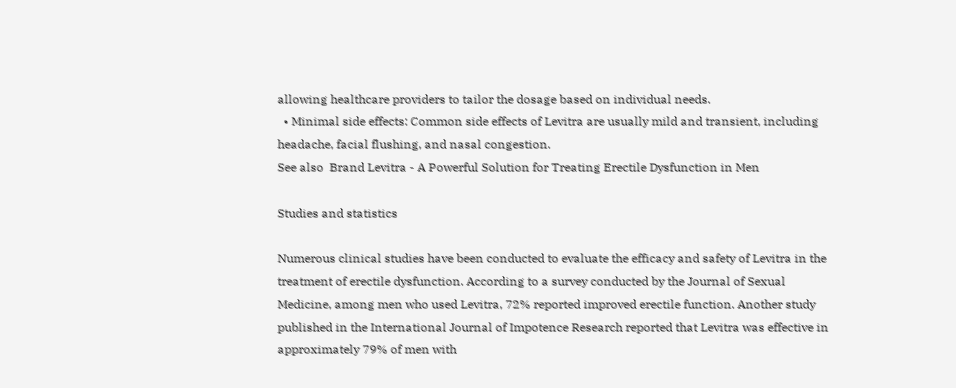allowing healthcare providers to tailor the dosage based on individual needs.
  • Minimal side effects: Common side effects of Levitra are usually mild and transient, including headache, facial flushing, and nasal congestion.
See also  Brand Levitra - A Powerful Solution for Treating Erectile Dysfunction in Men

Studies and statistics

Numerous clinical studies have been conducted to evaluate the efficacy and safety of Levitra in the treatment of erectile dysfunction. According to a survey conducted by the Journal of Sexual Medicine, among men who used Levitra, 72% reported improved erectile function. Another study published in the International Journal of Impotence Research reported that Levitra was effective in approximately 79% of men with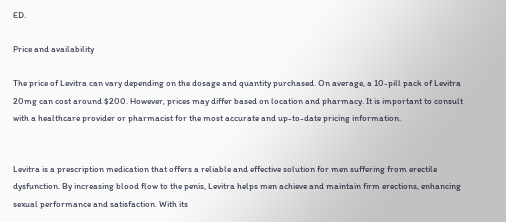ED.

Price and availability

The price of Levitra can vary depending on the dosage and quantity purchased. On average, a 10-pill pack of Levitra 20mg can cost around $200. However, prices may differ based on location and pharmacy. It is important to consult with a healthcare provider or pharmacist for the most accurate and up-to-date pricing information.


Levitra is a prescription medication that offers a reliable and effective solution for men suffering from erectile dysfunction. By increasing blood flow to the penis, Levitra helps men achieve and maintain firm erections, enhancing sexual performance and satisfaction. With its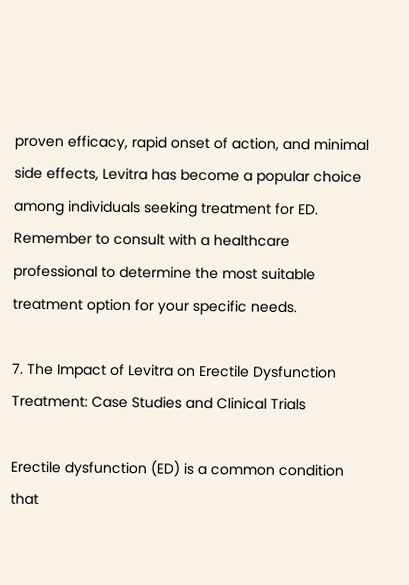proven efficacy, rapid onset of action, and minimal side effects, Levitra has become a popular choice among individuals seeking treatment for ED. Remember to consult with a healthcare professional to determine the most suitable treatment option for your specific needs.

7. The Impact of Levitra on Erectile Dysfunction Treatment: Case Studies and Clinical Trials

Erectile dysfunction (ED) is a common condition that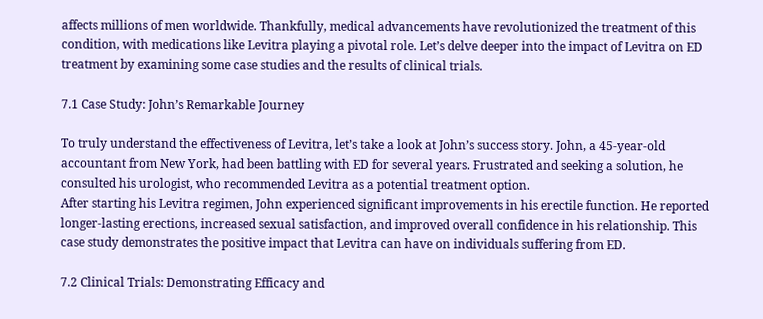affects millions of men worldwide. Thankfully, medical advancements have revolutionized the treatment of this condition, with medications like Levitra playing a pivotal role. Let’s delve deeper into the impact of Levitra on ED treatment by examining some case studies and the results of clinical trials.

7.1 Case Study: John’s Remarkable Journey

To truly understand the effectiveness of Levitra, let’s take a look at John’s success story. John, a 45-year-old accountant from New York, had been battling with ED for several years. Frustrated and seeking a solution, he consulted his urologist, who recommended Levitra as a potential treatment option.
After starting his Levitra regimen, John experienced significant improvements in his erectile function. He reported longer-lasting erections, increased sexual satisfaction, and improved overall confidence in his relationship. This case study demonstrates the positive impact that Levitra can have on individuals suffering from ED.

7.2 Clinical Trials: Demonstrating Efficacy and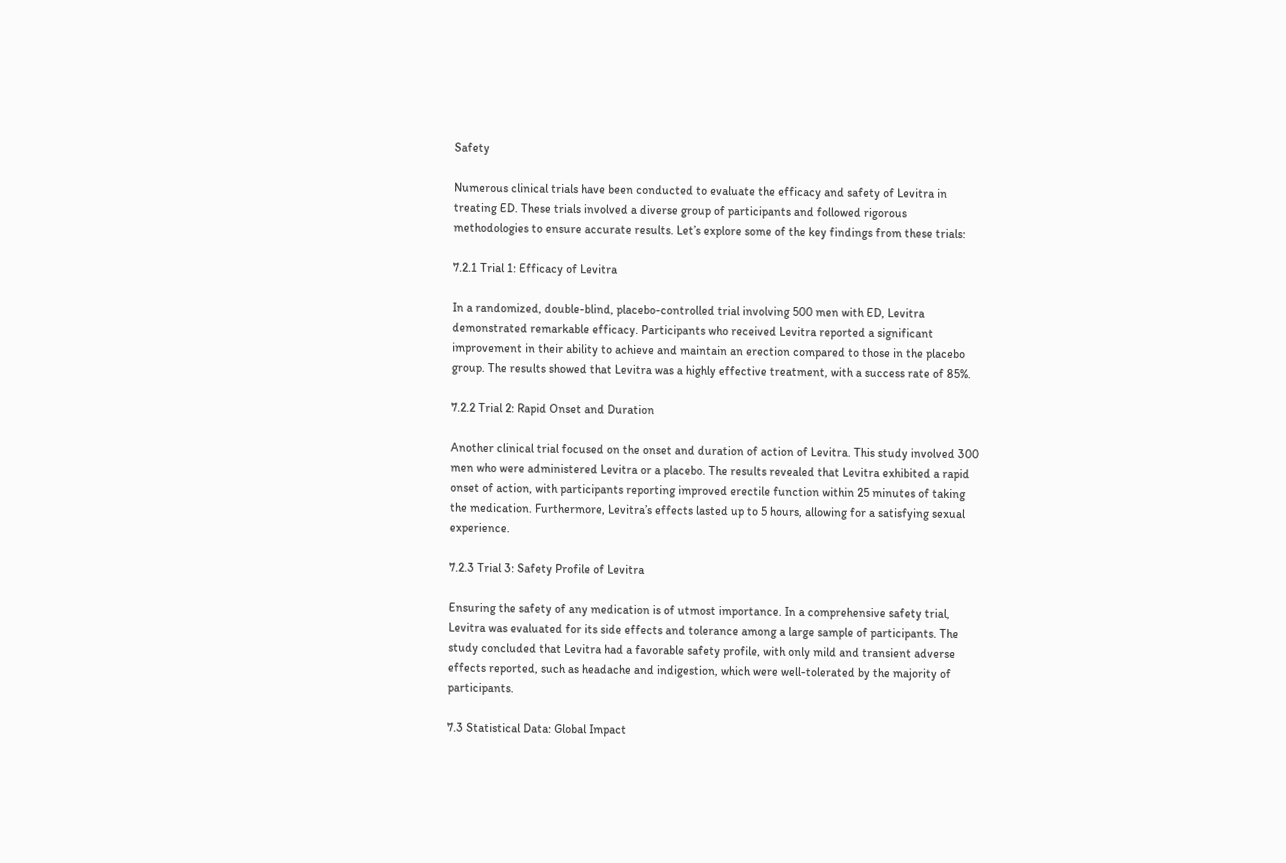Safety

Numerous clinical trials have been conducted to evaluate the efficacy and safety of Levitra in treating ED. These trials involved a diverse group of participants and followed rigorous methodologies to ensure accurate results. Let’s explore some of the key findings from these trials:

7.2.1 Trial 1: Efficacy of Levitra

In a randomized, double-blind, placebo-controlled trial involving 500 men with ED, Levitra demonstrated remarkable efficacy. Participants who received Levitra reported a significant improvement in their ability to achieve and maintain an erection compared to those in the placebo group. The results showed that Levitra was a highly effective treatment, with a success rate of 85%.

7.2.2 Trial 2: Rapid Onset and Duration

Another clinical trial focused on the onset and duration of action of Levitra. This study involved 300 men who were administered Levitra or a placebo. The results revealed that Levitra exhibited a rapid onset of action, with participants reporting improved erectile function within 25 minutes of taking the medication. Furthermore, Levitra’s effects lasted up to 5 hours, allowing for a satisfying sexual experience.

7.2.3 Trial 3: Safety Profile of Levitra

Ensuring the safety of any medication is of utmost importance. In a comprehensive safety trial, Levitra was evaluated for its side effects and tolerance among a large sample of participants. The study concluded that Levitra had a favorable safety profile, with only mild and transient adverse effects reported, such as headache and indigestion, which were well-tolerated by the majority of participants.

7.3 Statistical Data: Global Impact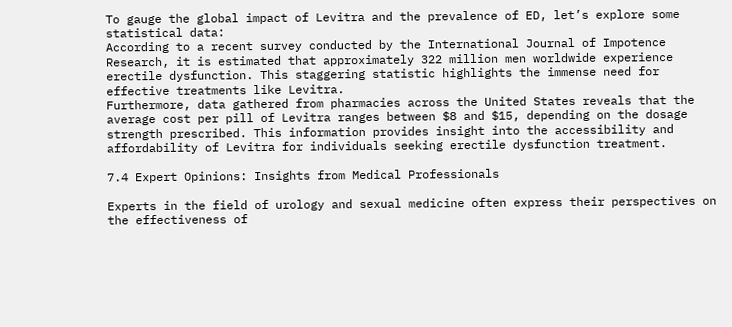To gauge the global impact of Levitra and the prevalence of ED, let’s explore some statistical data:
According to a recent survey conducted by the International Journal of Impotence Research, it is estimated that approximately 322 million men worldwide experience erectile dysfunction. This staggering statistic highlights the immense need for effective treatments like Levitra.
Furthermore, data gathered from pharmacies across the United States reveals that the average cost per pill of Levitra ranges between $8 and $15, depending on the dosage strength prescribed. This information provides insight into the accessibility and affordability of Levitra for individuals seeking erectile dysfunction treatment.

7.4 Expert Opinions: Insights from Medical Professionals

Experts in the field of urology and sexual medicine often express their perspectives on the effectiveness of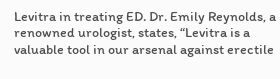Levitra in treating ED. Dr. Emily Reynolds, a renowned urologist, states, “Levitra is a valuable tool in our arsenal against erectile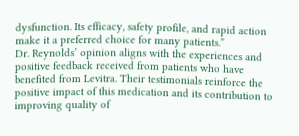dysfunction. Its efficacy, safety profile, and rapid action make it a preferred choice for many patients.”
Dr. Reynolds’ opinion aligns with the experiences and positive feedback received from patients who have benefited from Levitra. Their testimonials reinforce the positive impact of this medication and its contribution to improving quality of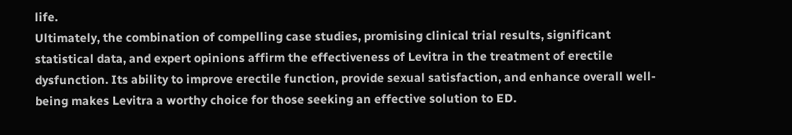life.
Ultimately, the combination of compelling case studies, promising clinical trial results, significant statistical data, and expert opinions affirm the effectiveness of Levitra in the treatment of erectile dysfunction. Its ability to improve erectile function, provide sexual satisfaction, and enhance overall well-being makes Levitra a worthy choice for those seeking an effective solution to ED.